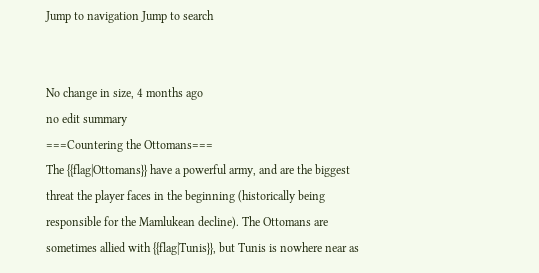Jump to navigation Jump to search


No change in size, 4 months ago
no edit summary
===Countering the Ottomans===
The {{flag|Ottomans}} have a powerful army, and are the biggest threat the player faces in the beginning (historically being responsible for the Mamlukean decline). The Ottomans are sometimes allied with {{flag|Tunis}}, but Tunis is nowhere near as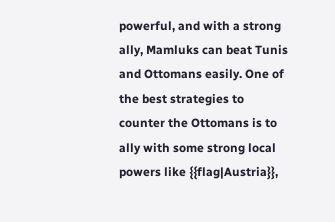powerful, and with a strong ally, Mamluks can beat Tunis and Ottomans easily. One of the best strategies to counter the Ottomans is to ally with some strong local powers like {{flag|Austria}},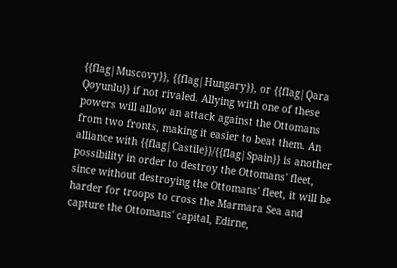{{flag|Muscovy}}, {{flag|Hungary}}, or {{flag|Qara Qoyunlu}} if not rivaled. Allying with one of these powers will allow an attack against the Ottomans from two fronts, making it easier to beat them. An alliance with {{flag|Castile}}/{{flag|Spain}} is another possibility in order to destroy the Ottomans' fleet, since without destroying the Ottomans' fleet, it will be harder for troops to cross the Marmara Sea and capture the Ottomans' capital, Edirne,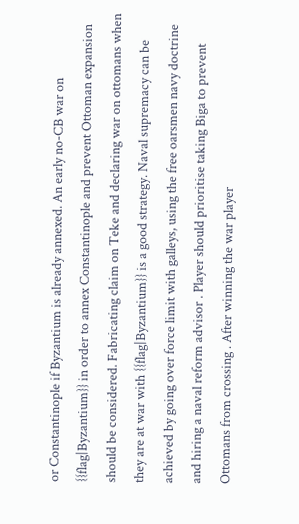or Constantinople if Byzantium is already annexed. An early no-CB war on {{flag|Byzantium}} in order to annex Constantinople and prevent Ottoman expansion should be considered. Fabricating claim on Teke and declaring war on ottomans when they are at war with {{flag|Byzantium}} is a good strategy. Naval supremacy can be achieved by going over force limit with galleys, using the free oarsmen navy doctrine and hiring a naval reform advisor . Player should prioritise taking Biga to prevent Ottomans from crossing . After winning the war player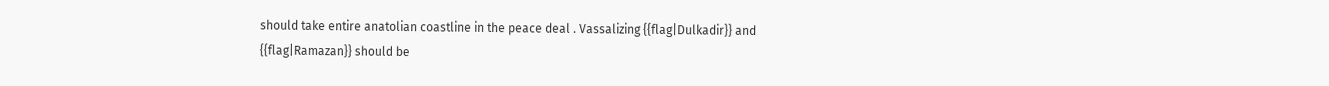should take entire anatolian coastline in the peace deal . Vassalizing {{flag|Dulkadir}} and {{flag|Ramazan}} should be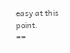easy at this point.
==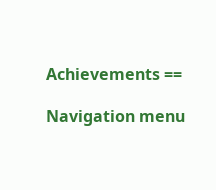Achievements ==

Navigation menu